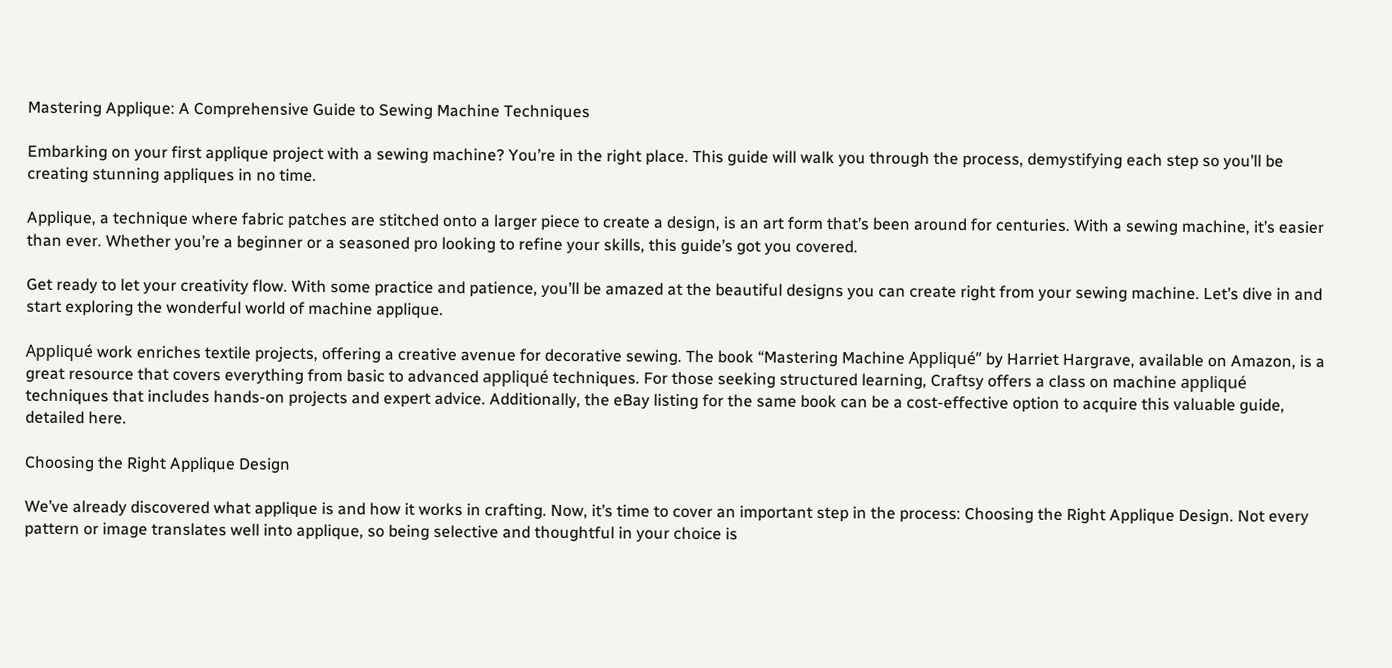Mastering Applique: A Comprehensive Guide to Sewing Machine Techniques

Embarking on your first applique project with a sewing machine? You’re in the right place. This guide will walk you through the process, demystifying each step so you’ll be creating stunning appliques in no time.

Applique, a technique where fabric patches are stitched onto a larger piece to create a design, is an art form that’s been around for centuries. With a sewing machine, it’s easier than ever. Whether you’re a beginner or a seasoned pro looking to refine your skills, this guide’s got you covered.

Get ready to let your creativity flow. With some practice and patience, you’ll be amazed at the beautiful designs you can create right from your sewing machine. Let’s dive in and start exploring the wonderful world of machine applique.

Appliqué work enriches textile projects, offering a creative avenue for decorative sewing. The book “Mastering Machine Appliqué” by Harriet Hargrave, available on Amazon, is a great resource that covers everything from basic to advanced appliqué techniques. For those seeking structured learning, Craftsy offers a class on machine appliqué techniques that includes hands-on projects and expert advice. Additionally, the eBay listing for the same book can be a cost-effective option to acquire this valuable guide, detailed here.

Choosing the Right Applique Design

We’ve already discovered what applique is and how it works in crafting. Now, it’s time to cover an important step in the process: Choosing the Right Applique Design. Not every pattern or image translates well into applique, so being selective and thoughtful in your choice is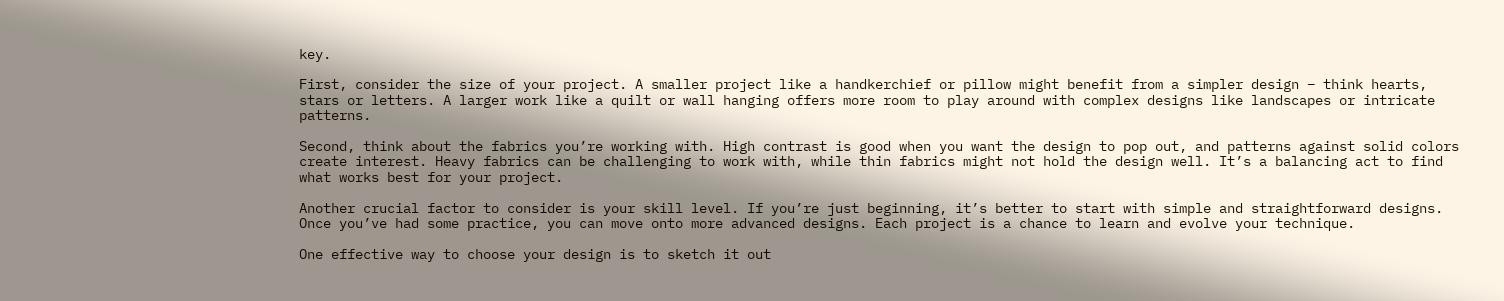key.

First, consider the size of your project. A smaller project like a handkerchief or pillow might benefit from a simpler design – think hearts, stars or letters. A larger work like a quilt or wall hanging offers more room to play around with complex designs like landscapes or intricate patterns.

Second, think about the fabrics you’re working with. High contrast is good when you want the design to pop out, and patterns against solid colors create interest. Heavy fabrics can be challenging to work with, while thin fabrics might not hold the design well. It’s a balancing act to find what works best for your project.

Another crucial factor to consider is your skill level. If you’re just beginning, it’s better to start with simple and straightforward designs. Once you’ve had some practice, you can move onto more advanced designs. Each project is a chance to learn and evolve your technique.

One effective way to choose your design is to sketch it out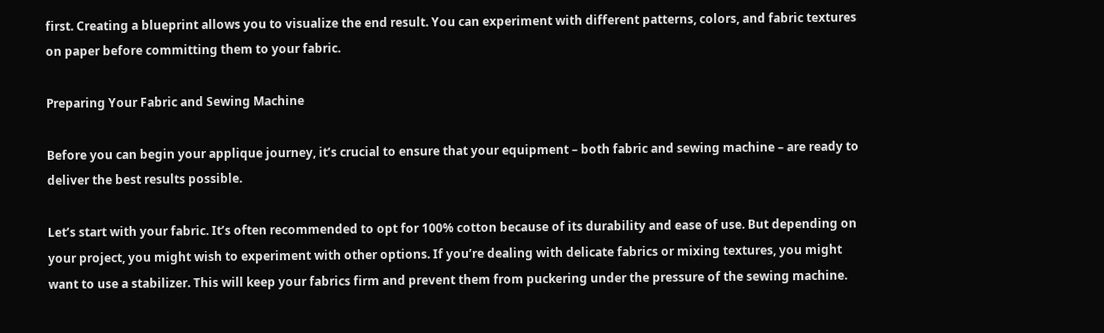first. Creating a blueprint allows you to visualize the end result. You can experiment with different patterns, colors, and fabric textures on paper before committing them to your fabric.

Preparing Your Fabric and Sewing Machine

Before you can begin your applique journey, it’s crucial to ensure that your equipment – both fabric and sewing machine – are ready to deliver the best results possible.

Let’s start with your fabric. It’s often recommended to opt for 100% cotton because of its durability and ease of use. But depending on your project, you might wish to experiment with other options. If you’re dealing with delicate fabrics or mixing textures, you might want to use a stabilizer. This will keep your fabrics firm and prevent them from puckering under the pressure of the sewing machine.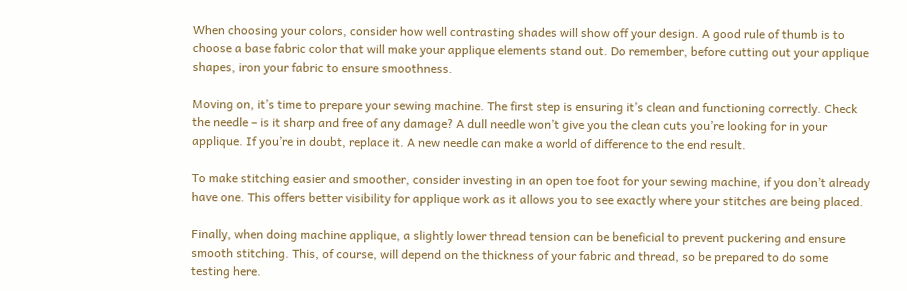When choosing your colors, consider how well contrasting shades will show off your design. A good rule of thumb is to choose a base fabric color that will make your applique elements stand out. Do remember, before cutting out your applique shapes, iron your fabric to ensure smoothness.

Moving on, it’s time to prepare your sewing machine. The first step is ensuring it’s clean and functioning correctly. Check the needle – is it sharp and free of any damage? A dull needle won’t give you the clean cuts you’re looking for in your applique. If you’re in doubt, replace it. A new needle can make a world of difference to the end result.

To make stitching easier and smoother, consider investing in an open toe foot for your sewing machine, if you don’t already have one. This offers better visibility for applique work as it allows you to see exactly where your stitches are being placed.

Finally, when doing machine applique, a slightly lower thread tension can be beneficial to prevent puckering and ensure smooth stitching. This, of course, will depend on the thickness of your fabric and thread, so be prepared to do some testing here.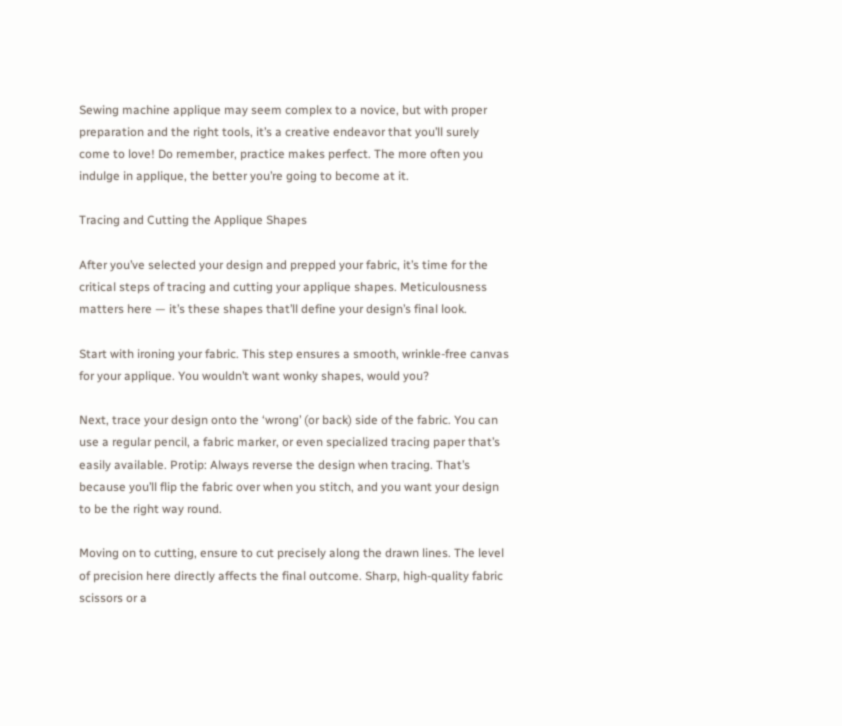Sewing machine applique may seem complex to a novice, but with proper preparation and the right tools, it’s a creative endeavor that you’ll surely come to love! Do remember, practice makes perfect. The more often you indulge in applique, the better you’re going to become at it.

Tracing and Cutting the Applique Shapes

After you’ve selected your design and prepped your fabric, it’s time for the critical steps of tracing and cutting your applique shapes. Meticulousness matters here — it’s these shapes that’ll define your design’s final look.

Start with ironing your fabric. This step ensures a smooth, wrinkle-free canvas for your applique. You wouldn’t want wonky shapes, would you?

Next, trace your design onto the ‘wrong’ (or back) side of the fabric. You can use a regular pencil, a fabric marker, or even specialized tracing paper that’s easily available. Protip: Always reverse the design when tracing. That’s because you’ll flip the fabric over when you stitch, and you want your design to be the right way round.

Moving on to cutting, ensure to cut precisely along the drawn lines. The level of precision here directly affects the final outcome. Sharp, high-quality fabric scissors or a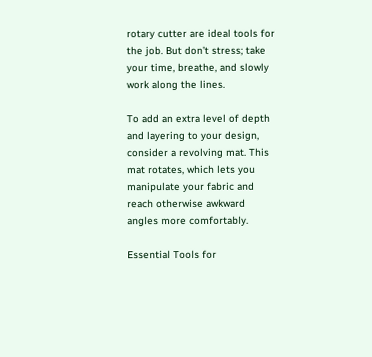rotary cutter are ideal tools for the job. But don’t stress; take your time, breathe, and slowly work along the lines.

To add an extra level of depth and layering to your design, consider a revolving mat. This mat rotates, which lets you manipulate your fabric and reach otherwise awkward angles more comfortably.

Essential Tools for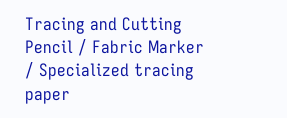Tracing and Cutting
Pencil / Fabric Marker / Specialized tracing paper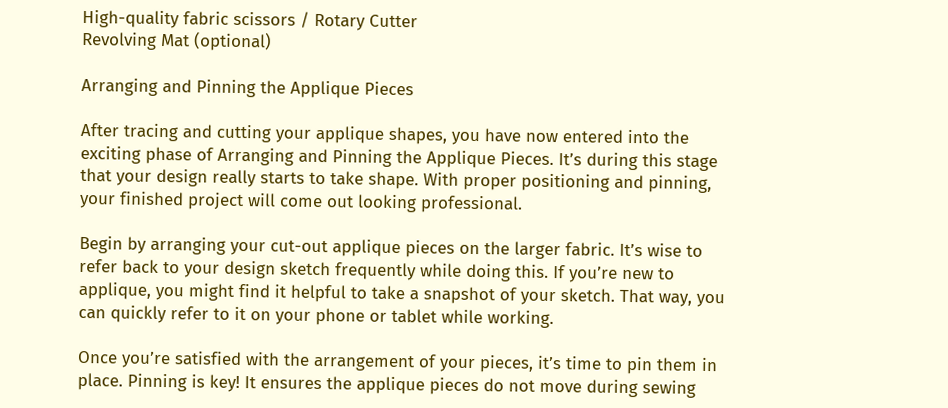High-quality fabric scissors / Rotary Cutter
Revolving Mat (optional)

Arranging and Pinning the Applique Pieces

After tracing and cutting your applique shapes, you have now entered into the exciting phase of Arranging and Pinning the Applique Pieces. It’s during this stage that your design really starts to take shape. With proper positioning and pinning, your finished project will come out looking professional.

Begin by arranging your cut-out applique pieces on the larger fabric. It’s wise to refer back to your design sketch frequently while doing this. If you’re new to applique, you might find it helpful to take a snapshot of your sketch. That way, you can quickly refer to it on your phone or tablet while working.

Once you’re satisfied with the arrangement of your pieces, it’s time to pin them in place. Pinning is key! It ensures the applique pieces do not move during sewing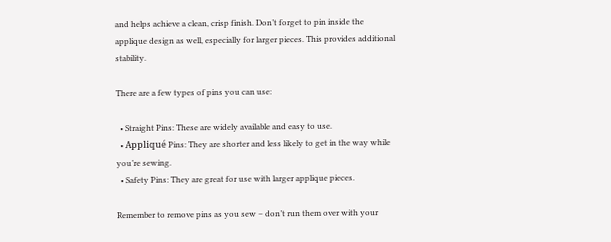and helps achieve a clean, crisp finish. Don’t forget to pin inside the applique design as well, especially for larger pieces. This provides additional stability.

There are a few types of pins you can use:

  • Straight Pins: These are widely available and easy to use.
  • Appliqué Pins: They are shorter and less likely to get in the way while you’re sewing.
  • Safety Pins: They are great for use with larger applique pieces.

Remember to remove pins as you sew – don’t run them over with your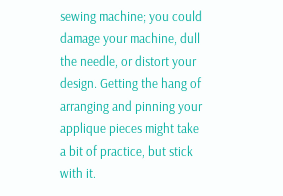sewing machine; you could damage your machine, dull the needle, or distort your design. Getting the hang of arranging and pinning your applique pieces might take a bit of practice, but stick with it.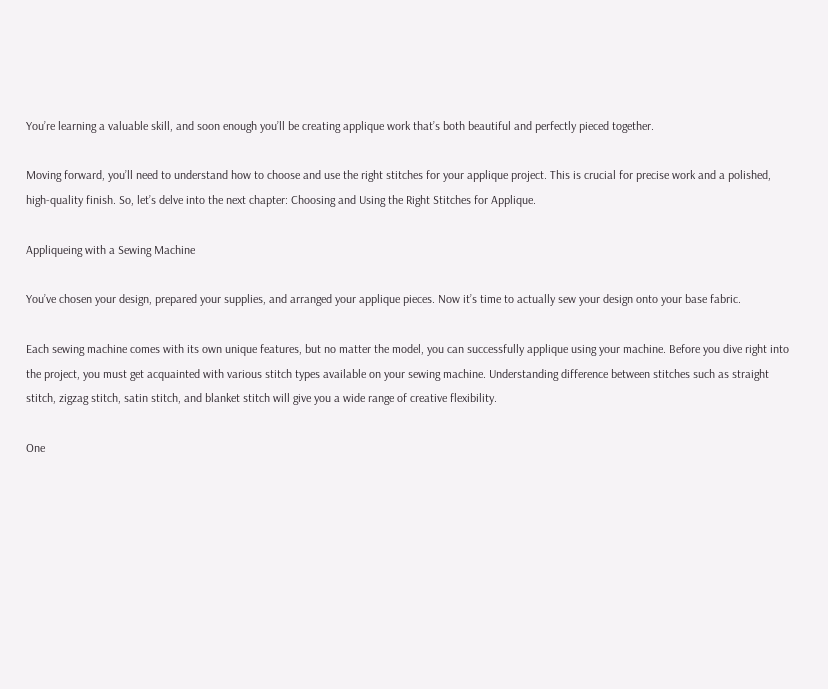You’re learning a valuable skill, and soon enough you’ll be creating applique work that’s both beautiful and perfectly pieced together.

Moving forward, you’ll need to understand how to choose and use the right stitches for your applique project. This is crucial for precise work and a polished, high-quality finish. So, let’s delve into the next chapter: Choosing and Using the Right Stitches for Applique.

Appliqueing with a Sewing Machine

You’ve chosen your design, prepared your supplies, and arranged your applique pieces. Now it’s time to actually sew your design onto your base fabric.

Each sewing machine comes with its own unique features, but no matter the model, you can successfully applique using your machine. Before you dive right into the project, you must get acquainted with various stitch types available on your sewing machine. Understanding difference between stitches such as straight stitch, zigzag stitch, satin stitch, and blanket stitch will give you a wide range of creative flexibility.

One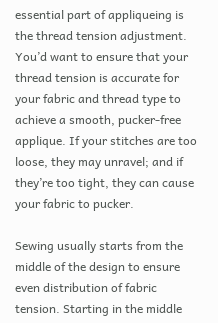essential part of appliqueing is the thread tension adjustment. You’d want to ensure that your thread tension is accurate for your fabric and thread type to achieve a smooth, pucker-free applique. If your stitches are too loose, they may unravel; and if they’re too tight, they can cause your fabric to pucker.

Sewing usually starts from the middle of the design to ensure even distribution of fabric tension. Starting in the middle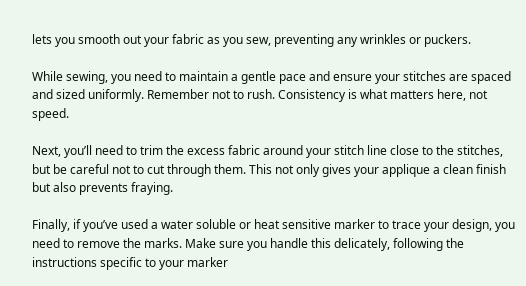lets you smooth out your fabric as you sew, preventing any wrinkles or puckers.

While sewing, you need to maintain a gentle pace and ensure your stitches are spaced and sized uniformly. Remember not to rush. Consistency is what matters here, not speed.

Next, you’ll need to trim the excess fabric around your stitch line close to the stitches, but be careful not to cut through them. This not only gives your applique a clean finish but also prevents fraying.

Finally, if you’ve used a water soluble or heat sensitive marker to trace your design, you need to remove the marks. Make sure you handle this delicately, following the instructions specific to your marker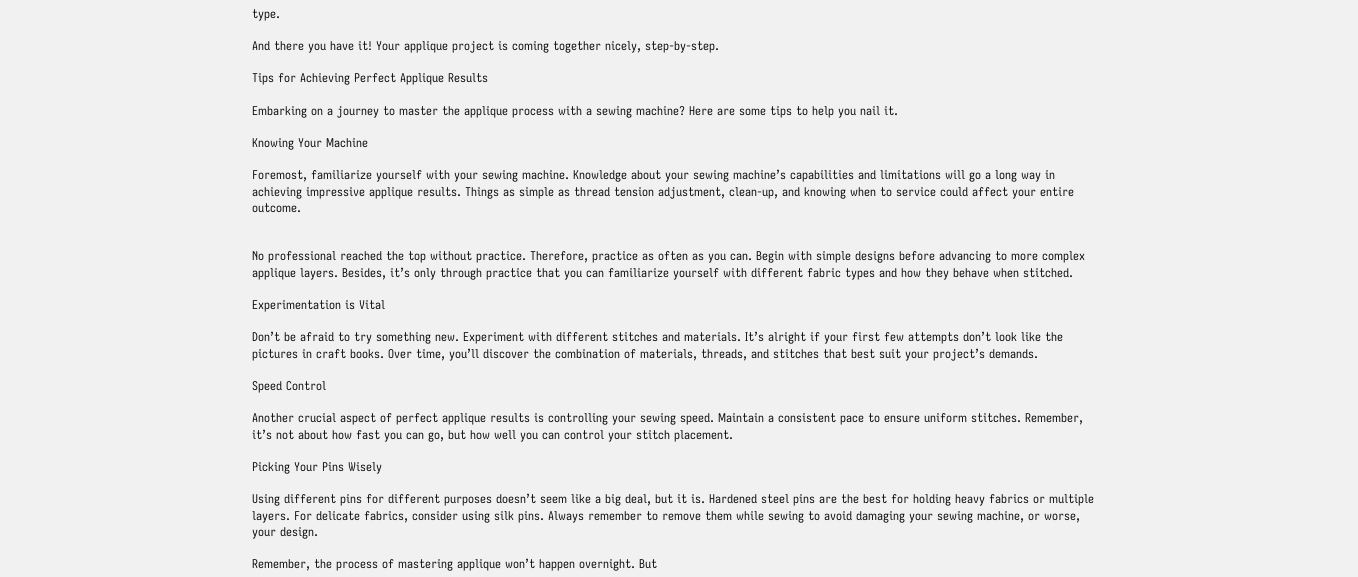type.

And there you have it! Your applique project is coming together nicely, step-by-step.

Tips for Achieving Perfect Applique Results

Embarking on a journey to master the applique process with a sewing machine? Here are some tips to help you nail it.

Knowing Your Machine

Foremost, familiarize yourself with your sewing machine. Knowledge about your sewing machine’s capabilities and limitations will go a long way in achieving impressive applique results. Things as simple as thread tension adjustment, clean-up, and knowing when to service could affect your entire outcome.


No professional reached the top without practice. Therefore, practice as often as you can. Begin with simple designs before advancing to more complex applique layers. Besides, it’s only through practice that you can familiarize yourself with different fabric types and how they behave when stitched.

Experimentation is Vital

Don’t be afraid to try something new. Experiment with different stitches and materials. It’s alright if your first few attempts don’t look like the pictures in craft books. Over time, you’ll discover the combination of materials, threads, and stitches that best suit your project’s demands.

Speed Control

Another crucial aspect of perfect applique results is controlling your sewing speed. Maintain a consistent pace to ensure uniform stitches. Remember, it’s not about how fast you can go, but how well you can control your stitch placement.

Picking Your Pins Wisely

Using different pins for different purposes doesn’t seem like a big deal, but it is. Hardened steel pins are the best for holding heavy fabrics or multiple layers. For delicate fabrics, consider using silk pins. Always remember to remove them while sewing to avoid damaging your sewing machine, or worse, your design.

Remember, the process of mastering applique won’t happen overnight. But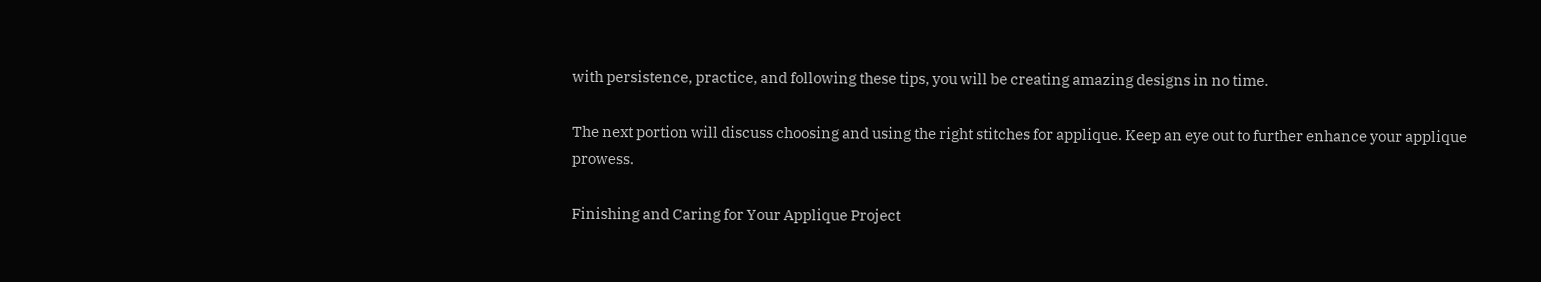with persistence, practice, and following these tips, you will be creating amazing designs in no time.

The next portion will discuss choosing and using the right stitches for applique. Keep an eye out to further enhance your applique prowess.

Finishing and Caring for Your Applique Project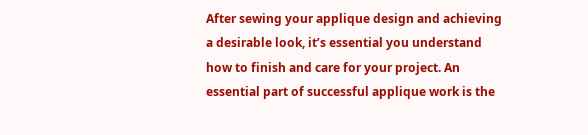After sewing your applique design and achieving a desirable look, it’s essential you understand how to finish and care for your project. An essential part of successful applique work is the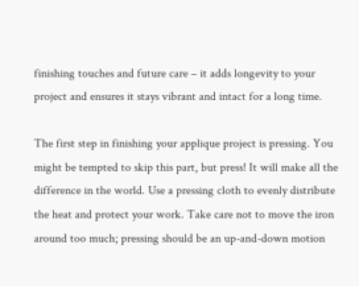finishing touches and future care – it adds longevity to your project and ensures it stays vibrant and intact for a long time.

The first step in finishing your applique project is pressing. You might be tempted to skip this part, but press! It will make all the difference in the world. Use a pressing cloth to evenly distribute the heat and protect your work. Take care not to move the iron around too much; pressing should be an up-and-down motion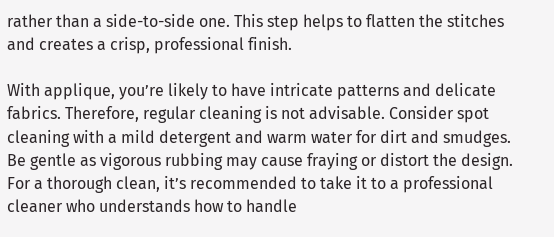rather than a side-to-side one. This step helps to flatten the stitches and creates a crisp, professional finish.

With applique, you’re likely to have intricate patterns and delicate fabrics. Therefore, regular cleaning is not advisable. Consider spot cleaning with a mild detergent and warm water for dirt and smudges. Be gentle as vigorous rubbing may cause fraying or distort the design. For a thorough clean, it’s recommended to take it to a professional cleaner who understands how to handle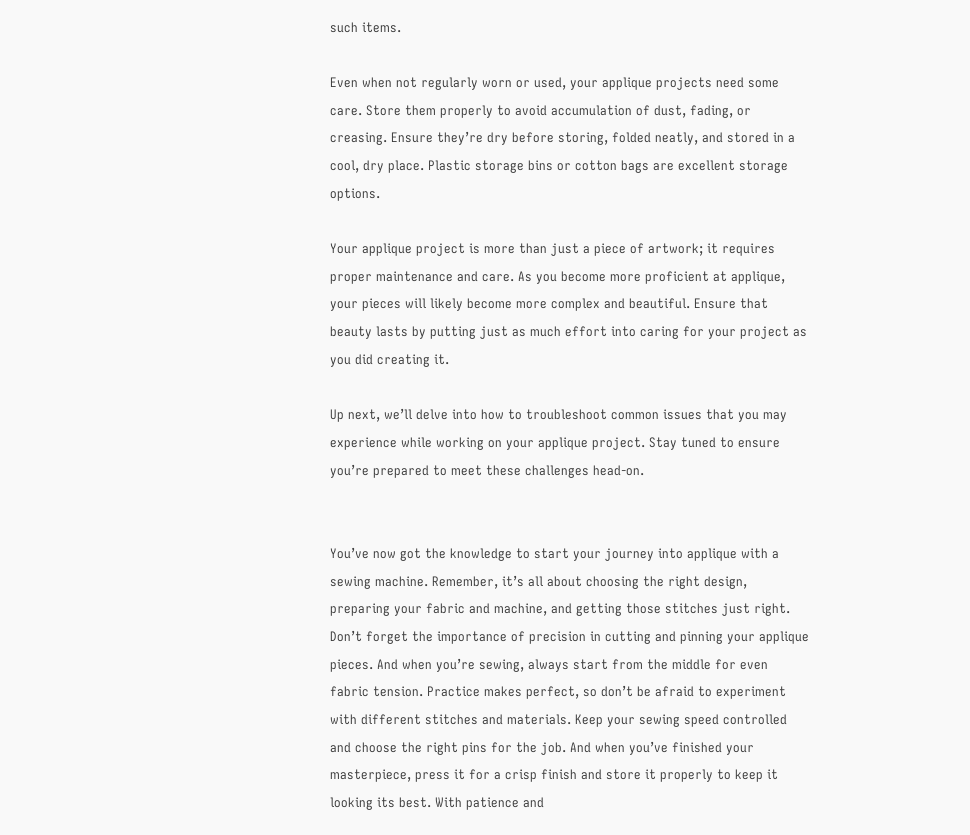such items.

Even when not regularly worn or used, your applique projects need some care. Store them properly to avoid accumulation of dust, fading, or creasing. Ensure they’re dry before storing, folded neatly, and stored in a cool, dry place. Plastic storage bins or cotton bags are excellent storage options.

Your applique project is more than just a piece of artwork; it requires proper maintenance and care. As you become more proficient at applique, your pieces will likely become more complex and beautiful. Ensure that beauty lasts by putting just as much effort into caring for your project as you did creating it.

Up next, we’ll delve into how to troubleshoot common issues that you may experience while working on your applique project. Stay tuned to ensure you’re prepared to meet these challenges head-on.


You’ve now got the knowledge to start your journey into applique with a sewing machine. Remember, it’s all about choosing the right design, preparing your fabric and machine, and getting those stitches just right. Don’t forget the importance of precision in cutting and pinning your applique pieces. And when you’re sewing, always start from the middle for even fabric tension. Practice makes perfect, so don’t be afraid to experiment with different stitches and materials. Keep your sewing speed controlled and choose the right pins for the job. And when you’ve finished your masterpiece, press it for a crisp finish and store it properly to keep it looking its best. With patience and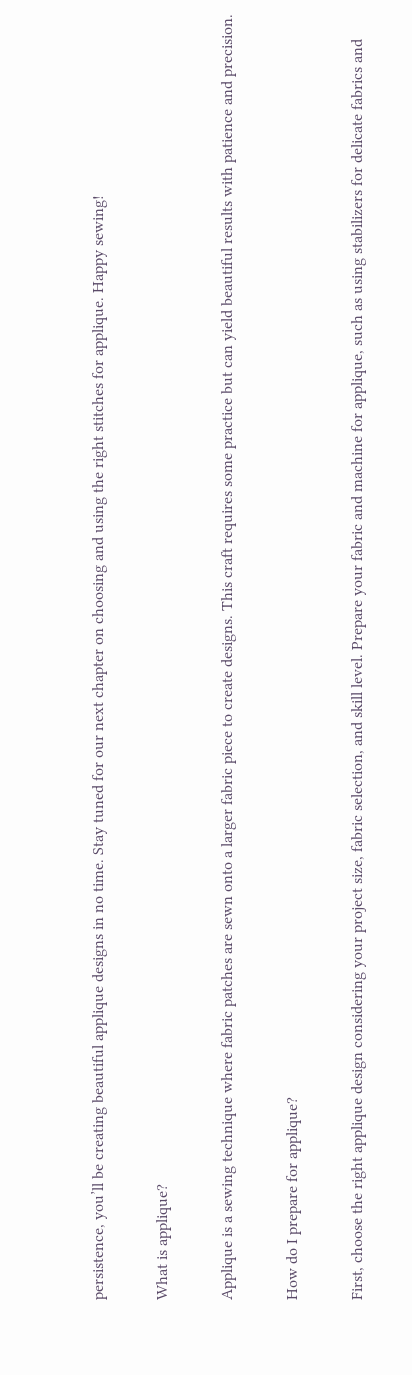persistence, you’ll be creating beautiful applique designs in no time. Stay tuned for our next chapter on choosing and using the right stitches for applique. Happy sewing!

What is applique?

Applique is a sewing technique where fabric patches are sewn onto a larger fabric piece to create designs. This craft requires some practice but can yield beautiful results with patience and precision.

How do I prepare for applique?

First, choose the right applique design considering your project size, fabric selection, and skill level. Prepare your fabric and machine for applique, such as using stabilizers for delicate fabrics and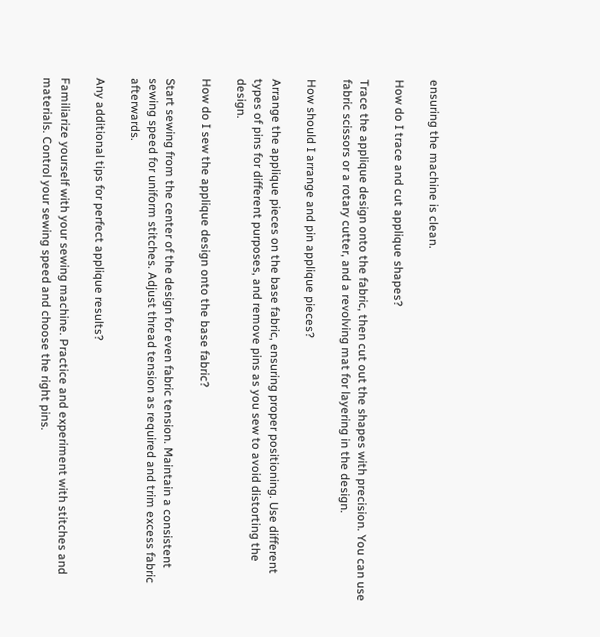ensuring the machine is clean.

How do I trace and cut applique shapes?

Trace the applique design onto the fabric, then cut out the shapes with precision. You can use fabric scissors or a rotary cutter, and a revolving mat for layering in the design.

How should I arrange and pin applique pieces?

Arrange the applique pieces on the base fabric, ensuring proper positioning. Use different types of pins for different purposes, and remove pins as you sew to avoid distorting the design.

How do I sew the applique design onto the base fabric?

Start sewing from the center of the design for even fabric tension. Maintain a consistent sewing speed for uniform stitches. Adjust thread tension as required and trim excess fabric afterwards.

Any additional tips for perfect applique results?

Familiarize yourself with your sewing machine. Practice and experiment with stitches and materials. Control your sewing speed and choose the right pins.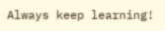Always keep learning!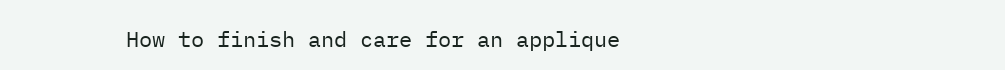How to finish and care for an applique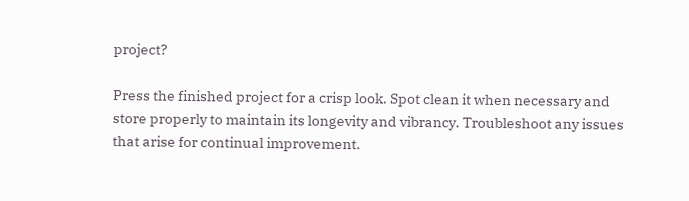project?

Press the finished project for a crisp look. Spot clean it when necessary and store properly to maintain its longevity and vibrancy. Troubleshoot any issues that arise for continual improvement.